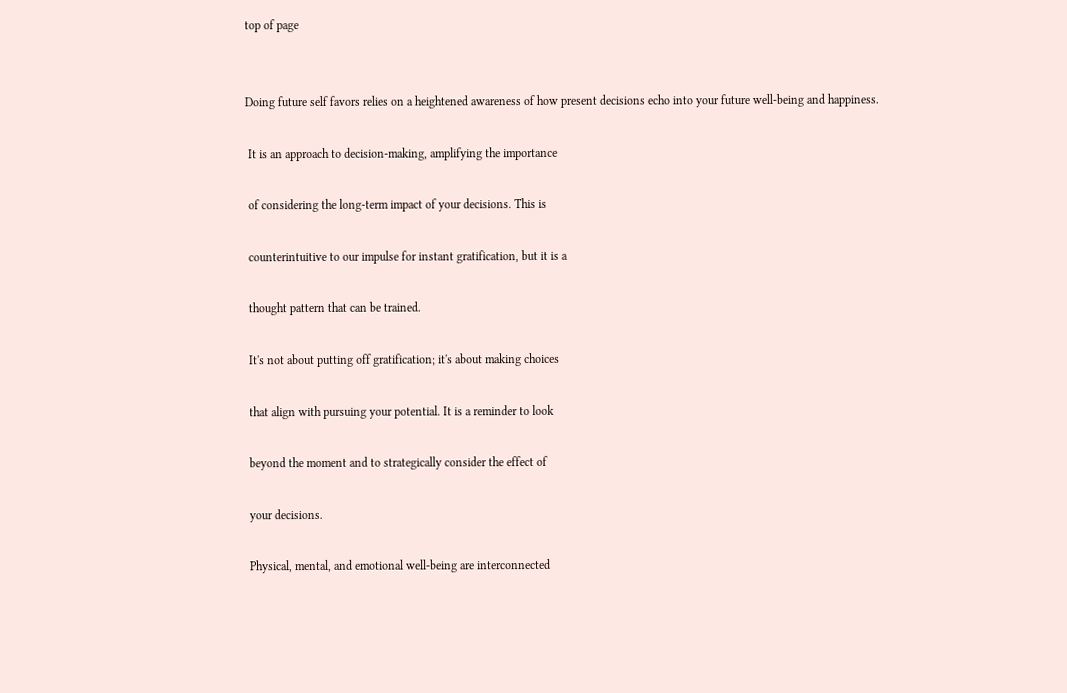top of page


Doing future self favors relies on a heightened awareness of how present decisions echo into your future well-being and happiness.

 It is an approach to decision-making, amplifying the importance

 of considering the long-term impact of your decisions. This is

 counterintuitive to our impulse for instant gratification, but it is a

 thought pattern that can be trained.

 It's not about putting off gratification; it's about making choices

 that align with pursuing your potential. It is a reminder to look

 beyond the moment and to strategically consider the effect of

 your decisions.

 Physical, mental, and emotional well-being are interconnected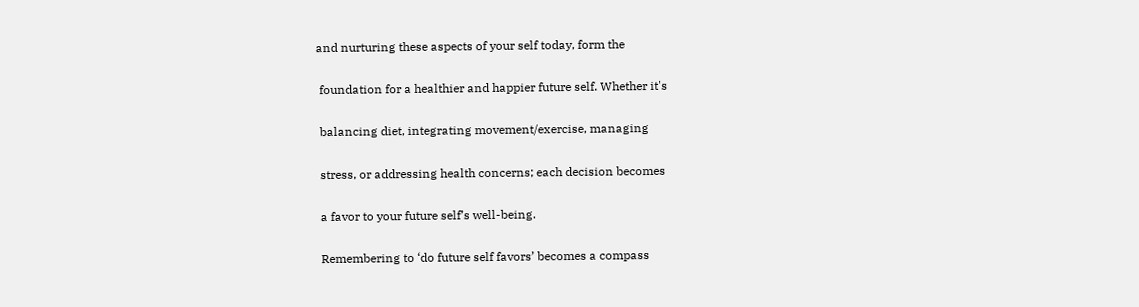and nurturing these aspects of your self today, form the

 foundation for a healthier and happier future self. Whether it's

 balancing diet, integrating movement/exercise, managing

 stress, or addressing health concerns; each decision becomes

 a favor to your future self’s well-being.

 Remembering to ‘do future self favors’ becomes a compass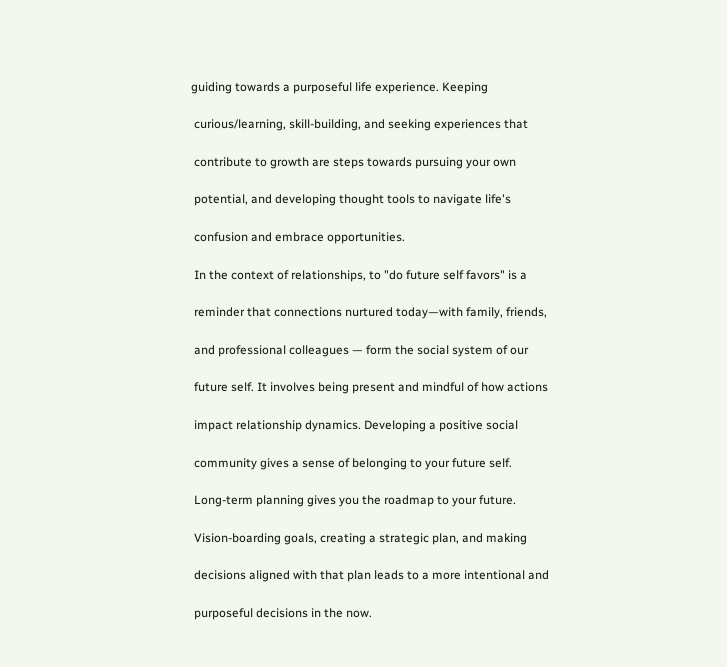guiding towards a purposeful life experience. Keeping

 curious/learning, skill-building, and seeking experiences that

 contribute to growth are steps towards pursuing your own

 potential, and developing thought tools to navigate life's

 confusion and embrace opportunities.

 In the context of relationships, to "do future self favors" is a

 reminder that connections nurtured today—with family, friends,

 and professional colleagues — form the social system of our

 future self. It involves being present and mindful of how actions

 impact relationship dynamics. Developing a positive social

 community gives a sense of belonging to your future self.

 Long-term planning gives you the roadmap to your future.

 Vision-boarding goals, creating a strategic plan, and making

 decisions aligned with that plan leads to a more intentional and

 purposeful decisions in the now.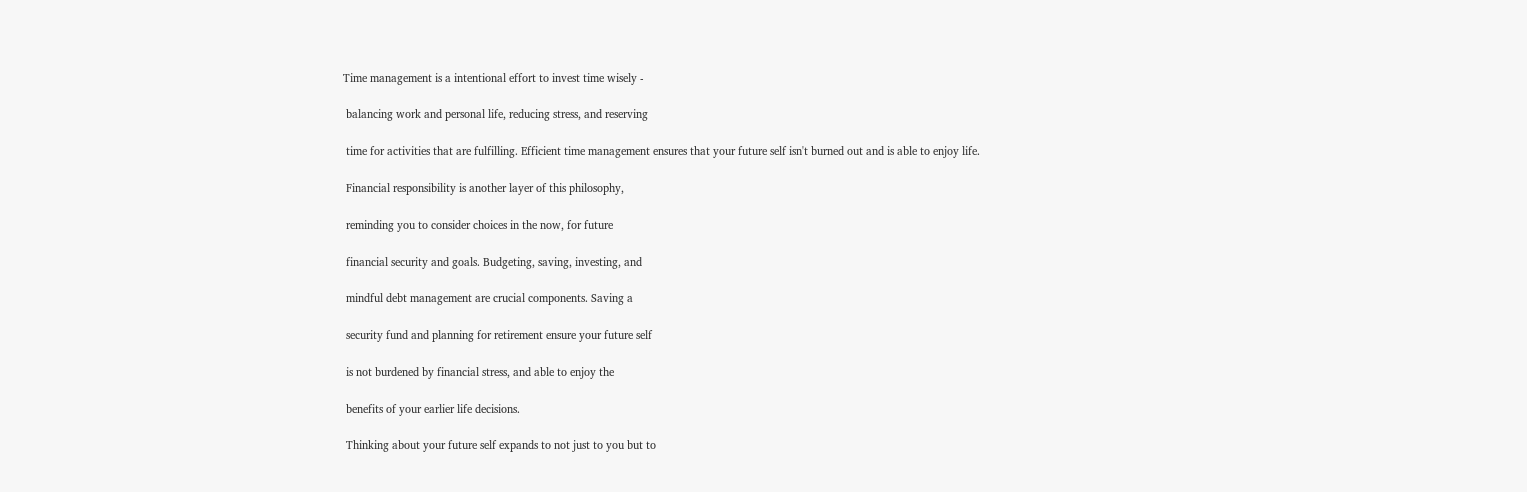Time management is a intentional effort to invest time wisely -

 balancing work and personal life, reducing stress, and reserving

 time for activities that are fulfilling. Efficient time management ensures that your future self isn't burned out and is able to enjoy life.

 Financial responsibility is another layer of this philosophy,

 reminding you to consider choices in the now, for future

 financial security and goals. Budgeting, saving, investing, and

 mindful debt management are crucial components. Saving a

 security fund and planning for retirement ensure your future self

 is not burdened by financial stress, and able to enjoy the

 benefits of your earlier life decisions.

 Thinking about your future self expands to not just to you but to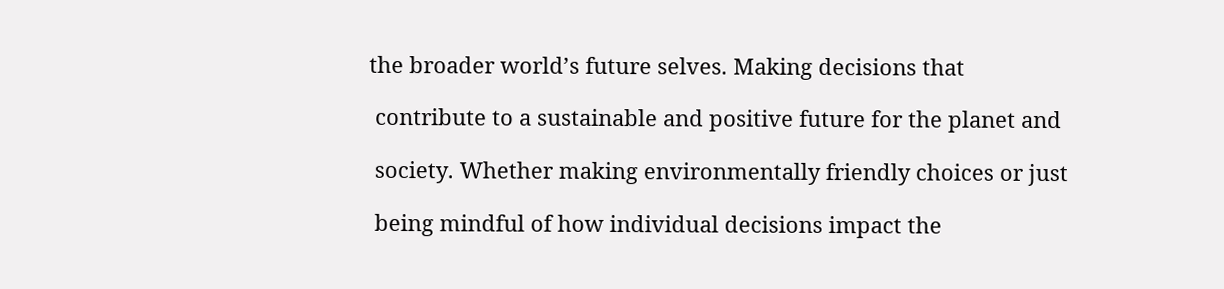the broader world’s future selves. Making decisions that

 contribute to a sustainable and positive future for the planet and

 society. Whether making environmentally friendly choices or just

 being mindful of how individual decisions impact the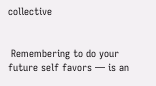collective


 Remembering to do your future self favors — is an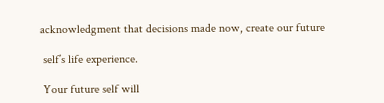acknowledgment that decisions made now, create our future

 self’s life experience.

 Your future self will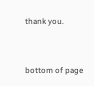thank you.


bottom of page